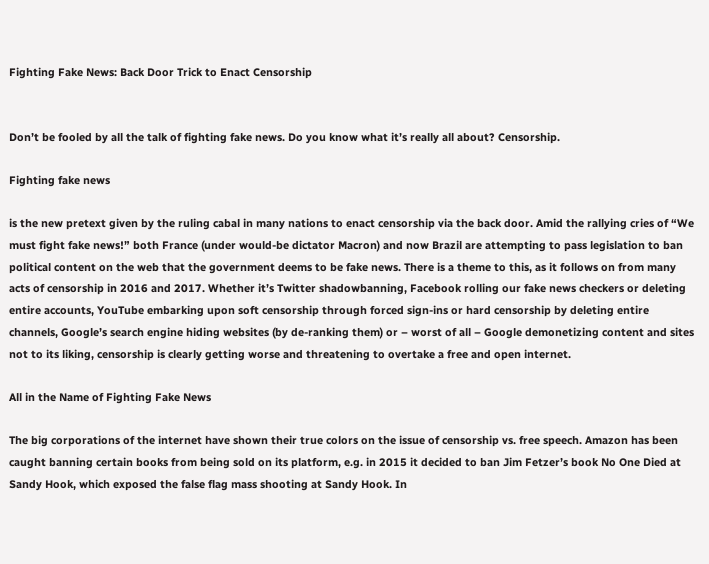Fighting Fake News: Back Door Trick to Enact Censorship


Don’t be fooled by all the talk of fighting fake news. Do you know what it’s really all about? Censorship.

Fighting fake news

is the new pretext given by the ruling cabal in many nations to enact censorship via the back door. Amid the rallying cries of “We must fight fake news!” both France (under would-be dictator Macron) and now Brazil are attempting to pass legislation to ban political content on the web that the government deems to be fake news. There is a theme to this, as it follows on from many acts of censorship in 2016 and 2017. Whether it’s Twitter shadowbanning, Facebook rolling our fake news checkers or deleting entire accounts, YouTube embarking upon soft censorship through forced sign-ins or hard censorship by deleting entire channels, Google’s search engine hiding websites (by de-ranking them) or – worst of all – Google demonetizing content and sites not to its liking, censorship is clearly getting worse and threatening to overtake a free and open internet.

All in the Name of Fighting Fake News

The big corporations of the internet have shown their true colors on the issue of censorship vs. free speech. Amazon has been caught banning certain books from being sold on its platform, e.g. in 2015 it decided to ban Jim Fetzer’s book No One Died at Sandy Hook, which exposed the false flag mass shooting at Sandy Hook. In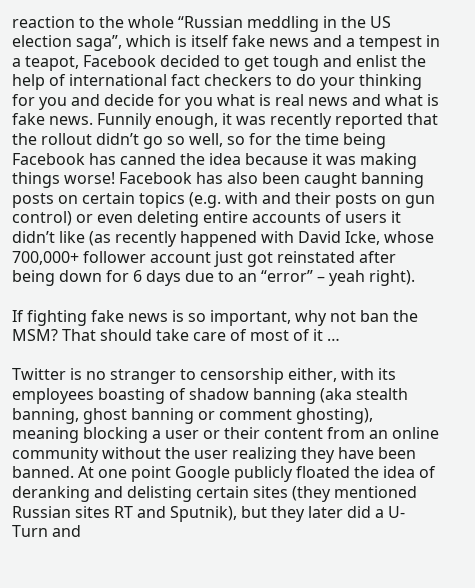reaction to the whole “Russian meddling in the US election saga”, which is itself fake news and a tempest in a teapot, Facebook decided to get tough and enlist the help of international fact checkers to do your thinking for you and decide for you what is real news and what is fake news. Funnily enough, it was recently reported that the rollout didn’t go so well, so for the time being Facebook has canned the idea because it was making things worse! Facebook has also been caught banning posts on certain topics (e.g. with and their posts on gun control) or even deleting entire accounts of users it didn’t like (as recently happened with David Icke, whose 700,000+ follower account just got reinstated after being down for 6 days due to an “error” – yeah right).

If fighting fake news is so important, why not ban the MSM? That should take care of most of it …

Twitter is no stranger to censorship either, with its employees boasting of shadow banning (aka stealth banning, ghost banning or comment ghosting), meaning blocking a user or their content from an online community without the user realizing they have been banned. At one point Google publicly floated the idea of deranking and delisting certain sites (they mentioned Russian sites RT and Sputnik), but they later did a U-Turn and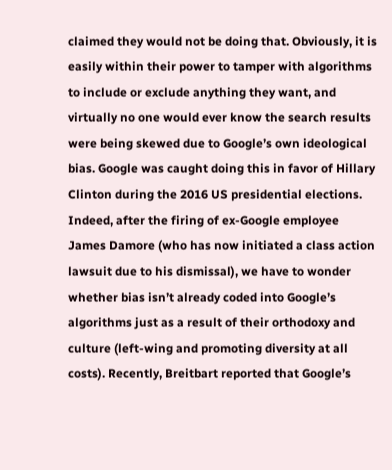claimed they would not be doing that. Obviously, it is easily within their power to tamper with algorithms to include or exclude anything they want, and virtually no one would ever know the search results were being skewed due to Google’s own ideological bias. Google was caught doing this in favor of Hillary Clinton during the 2016 US presidential elections. Indeed, after the firing of ex-Google employee James Damore (who has now initiated a class action lawsuit due to his dismissal), we have to wonder whether bias isn’t already coded into Google’s algorithms just as a result of their orthodoxy and culture (left-wing and promoting diversity at all costs). Recently, Breitbart reported that Google’s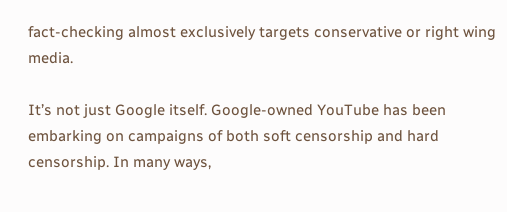fact-checking almost exclusively targets conservative or right wing media.

It’s not just Google itself. Google-owned YouTube has been embarking on campaigns of both soft censorship and hard censorship. In many ways,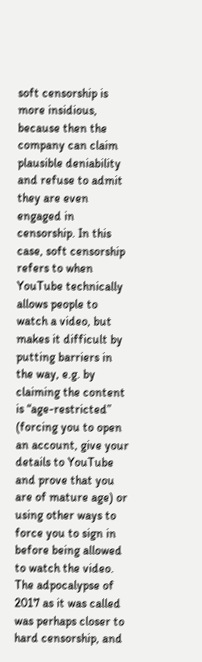soft censorship is more insidious, because then the company can claim plausible deniability and refuse to admit they are even engaged in censorship. In this case, soft censorship refers to when YouTube technically allows people to watch a video, but makes it difficult by putting barriers in the way, e.g. by claiming the content is “age-restricted” (forcing you to open an account, give your details to YouTube and prove that you are of mature age) or using other ways to force you to sign in before being allowed to watch the video. The adpocalypse of 2017 as it was called was perhaps closer to hard censorship, and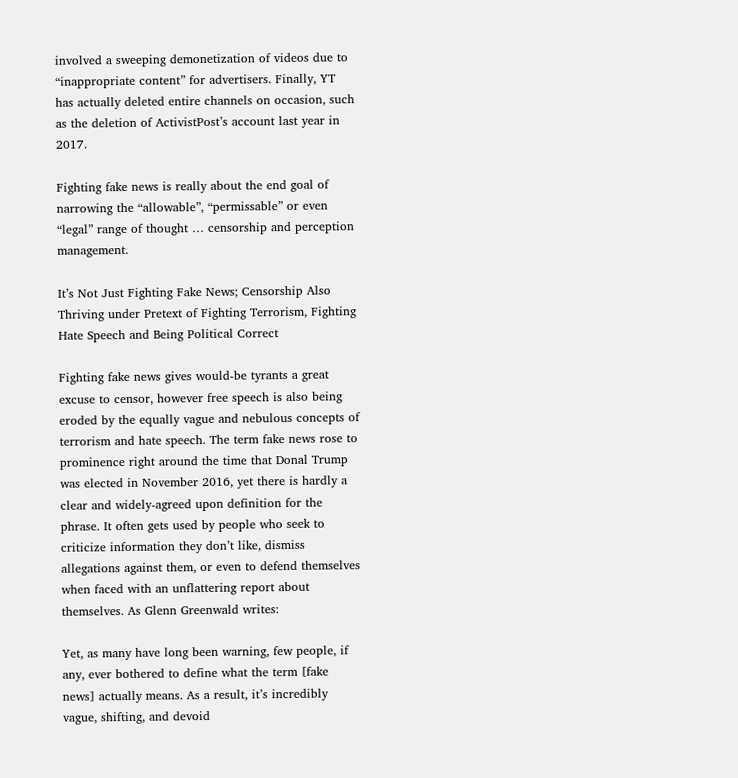involved a sweeping demonetization of videos due to “inappropriate content” for advertisers. Finally, YT has actually deleted entire channels on occasion, such as the deletion of ActivistPost’s account last year in 2017.

Fighting fake news is really about the end goal of narrowing the “allowable”, “permissable” or even “legal” range of thought … censorship and perception management.

It’s Not Just Fighting Fake News; Censorship Also Thriving under Pretext of Fighting Terrorism, Fighting Hate Speech and Being Political Correct

Fighting fake news gives would-be tyrants a great excuse to censor, however free speech is also being eroded by the equally vague and nebulous concepts of terrorism and hate speech. The term fake news rose to prominence right around the time that Donal Trump was elected in November 2016, yet there is hardly a clear and widely-agreed upon definition for the phrase. It often gets used by people who seek to criticize information they don’t like, dismiss allegations against them, or even to defend themselves when faced with an unflattering report about themselves. As Glenn Greenwald writes:

Yet, as many have long been warning, few people, if any, ever bothered to define what the term [fake news] actually means. As a result, it’s incredibly vague, shifting, and devoid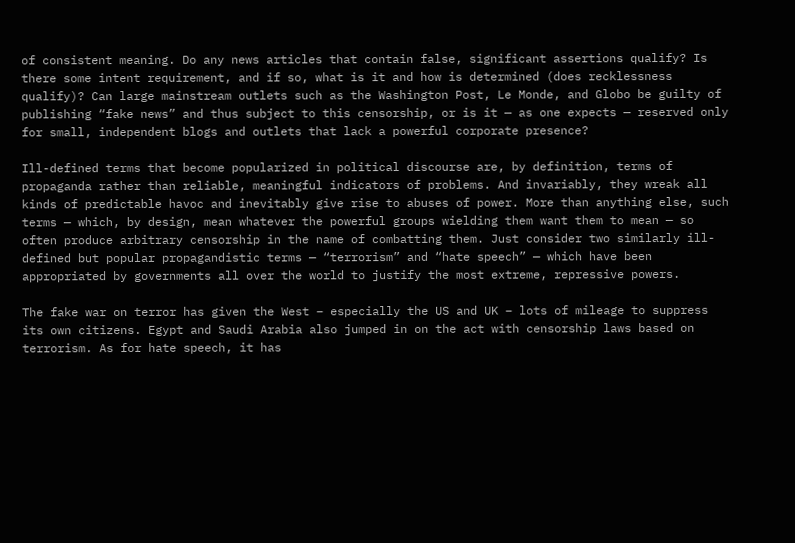of consistent meaning. Do any news articles that contain false, significant assertions qualify? Is there some intent requirement, and if so, what is it and how is determined (does recklessness qualify)? Can large mainstream outlets such as the Washington Post, Le Monde, and Globo be guilty of publishing “fake news” and thus subject to this censorship, or is it — as one expects — reserved only for small, independent blogs and outlets that lack a powerful corporate presence?

Ill-defined terms that become popularized in political discourse are, by definition, terms of propaganda rather than reliable, meaningful indicators of problems. And invariably, they wreak all kinds of predictable havoc and inevitably give rise to abuses of power. More than anything else, such terms — which, by design, mean whatever the powerful groups wielding them want them to mean — so often produce arbitrary censorship in the name of combatting them. Just consider two similarly ill-defined but popular propagandistic terms — “terrorism” and “hate speech” — which have been appropriated by governments all over the world to justify the most extreme, repressive powers.

The fake war on terror has given the West – especially the US and UK – lots of mileage to suppress its own citizens. Egypt and Saudi Arabia also jumped in on the act with censorship laws based on terrorism. As for hate speech, it has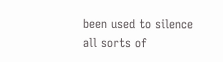been used to silence all sorts of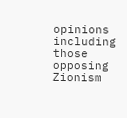opinions including those opposing Zionism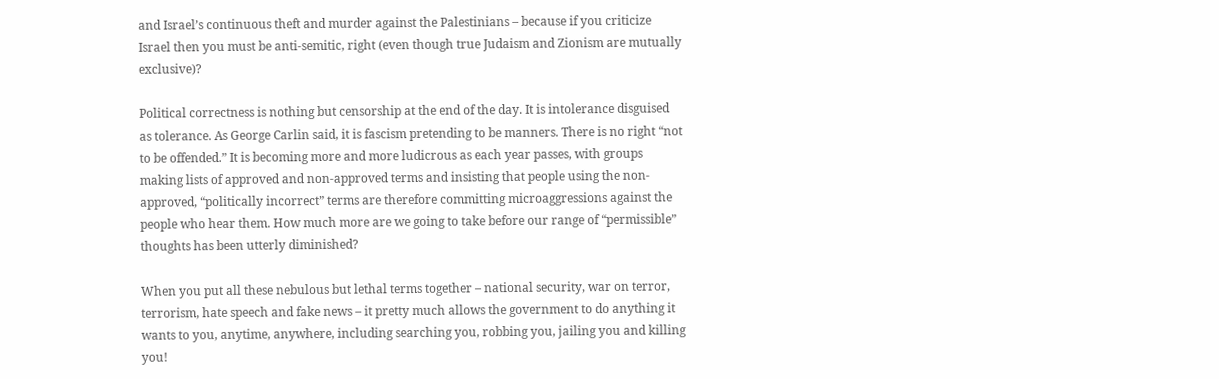and Israel’s continuous theft and murder against the Palestinians – because if you criticize Israel then you must be anti-semitic, right (even though true Judaism and Zionism are mutually exclusive)?

Political correctness is nothing but censorship at the end of the day. It is intolerance disguised as tolerance. As George Carlin said, it is fascism pretending to be manners. There is no right “not to be offended.” It is becoming more and more ludicrous as each year passes, with groups making lists of approved and non-approved terms and insisting that people using the non-approved, “politically incorrect” terms are therefore committing microaggressions against the people who hear them. How much more are we going to take before our range of “permissible” thoughts has been utterly diminished?

When you put all these nebulous but lethal terms together – national security, war on terror, terrorism, hate speech and fake news – it pretty much allows the government to do anything it wants to you, anytime, anywhere, including searching you, robbing you, jailing you and killing you!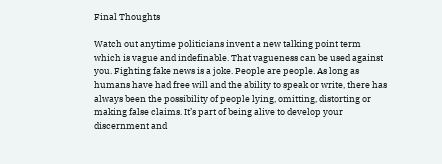Final Thoughts

Watch out anytime politicians invent a new talking point term which is vague and indefinable. That vagueness can be used against you. Fighting fake news is a joke. People are people. As long as humans have had free will and the ability to speak or write, there has always been the possibility of people lying, omitting, distorting or making false claims. It’s part of being alive to develop your discernment and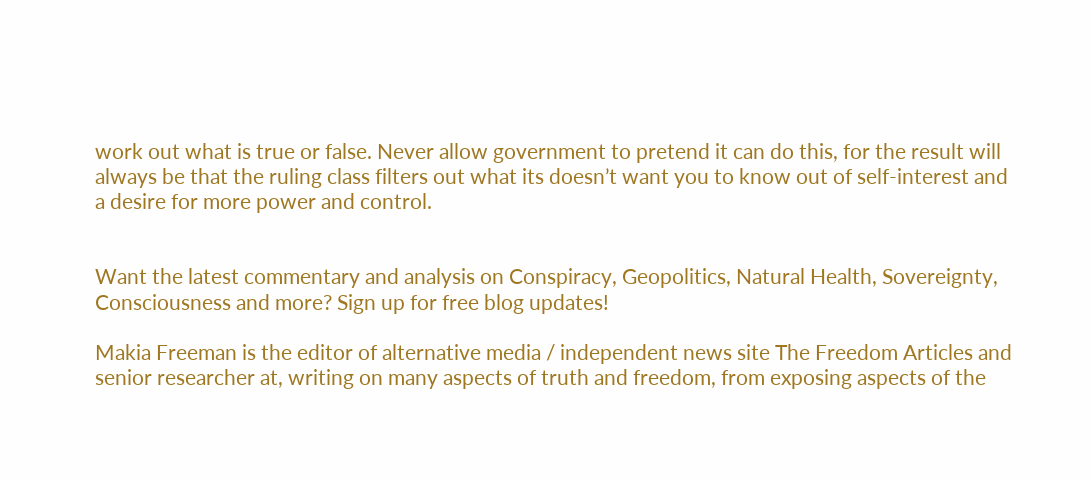work out what is true or false. Never allow government to pretend it can do this, for the result will always be that the ruling class filters out what its doesn’t want you to know out of self-interest and a desire for more power and control.


Want the latest commentary and analysis on Conspiracy, Geopolitics, Natural Health, Sovereignty, Consciousness and more? Sign up for free blog updates!

Makia Freeman is the editor of alternative media / independent news site The Freedom Articles and senior researcher at, writing on many aspects of truth and freedom, from exposing aspects of the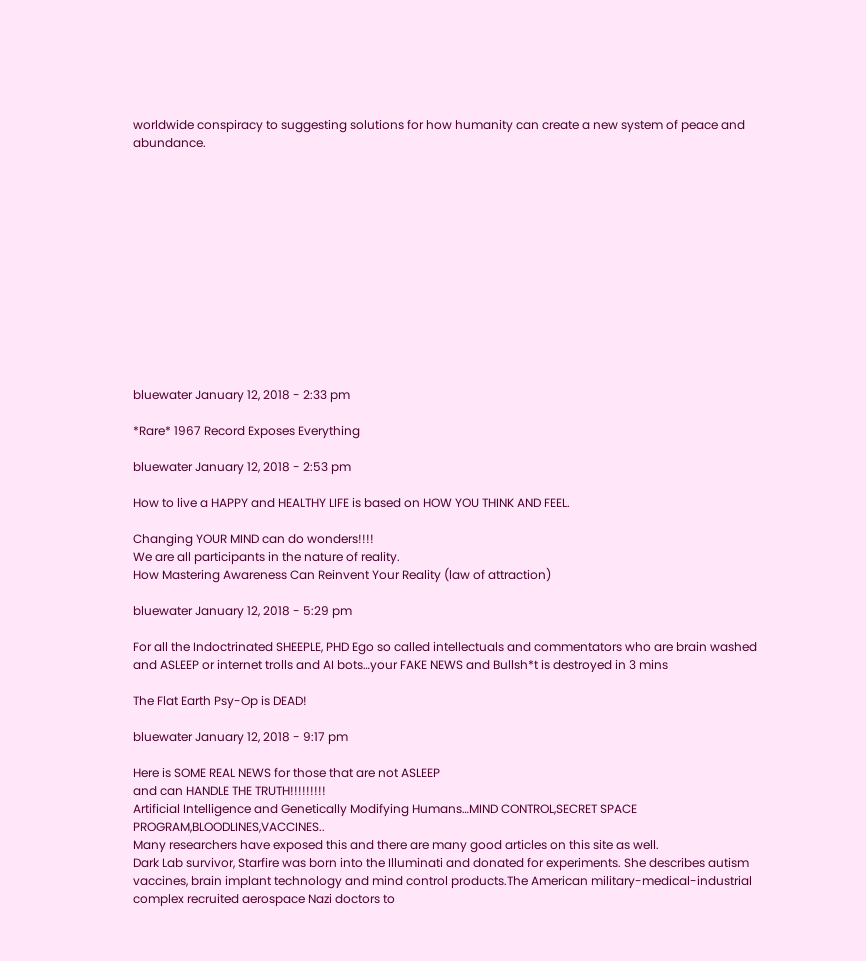worldwide conspiracy to suggesting solutions for how humanity can create a new system of peace and abundance.













bluewater January 12, 2018 - 2:33 pm

*Rare* 1967 Record Exposes Everything

bluewater January 12, 2018 - 2:53 pm

How to live a HAPPY and HEALTHY LIFE is based on HOW YOU THINK AND FEEL.

Changing YOUR MIND can do wonders!!!!
We are all participants in the nature of reality.
How Mastering Awareness Can Reinvent Your Reality (law of attraction)

bluewater January 12, 2018 - 5:29 pm

For all the Indoctrinated SHEEPLE, PHD Ego so called intellectuals and commentators who are brain washed and ASLEEP or internet trolls and AI bots…your FAKE NEWS and Bullsh*t is destroyed in 3 mins

The Flat Earth Psy-Op is DEAD!

bluewater January 12, 2018 - 9:17 pm

Here is SOME REAL NEWS for those that are not ASLEEP
and can HANDLE THE TRUTH!!!!!!!!!
Artificial Intelligence and Genetically Modifying Humans…MIND CONTROL,SECRET SPACE PROGRAM,BLOODLINES,VACCINES..
Many researchers have exposed this and there are many good articles on this site as well.
Dark Lab survivor, Starfire was born into the Illuminati and donated for experiments. She describes autism vaccines, brain implant technology and mind control products.The American military-medical-industrial complex recruited aerospace Nazi doctors to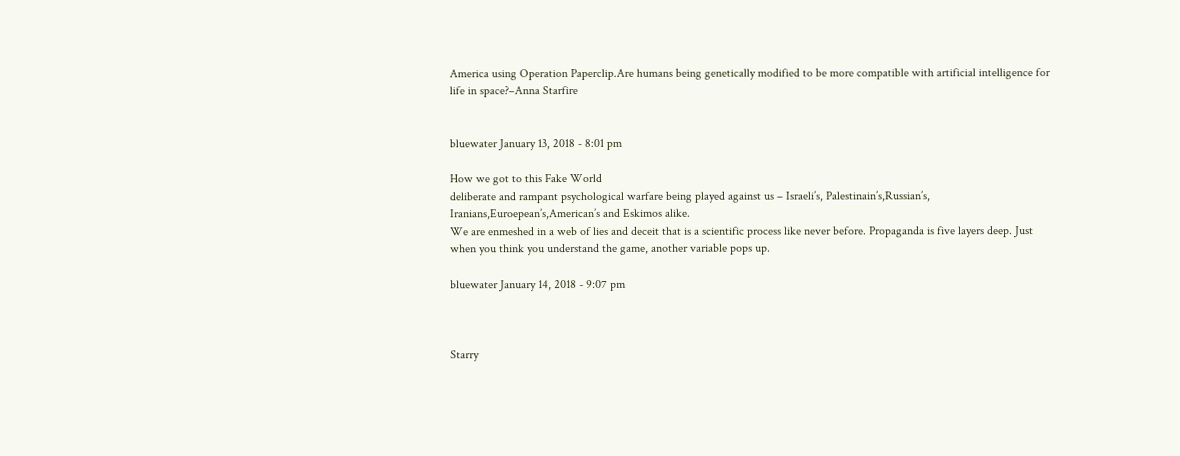America using Operation Paperclip.Are humans being genetically modified to be more compatible with artificial intelligence for life in space?–Anna Starfire


bluewater January 13, 2018 - 8:01 pm

How we got to this Fake World
deliberate and rampant psychological warfare being played against us – Israeli’s, Palestinain’s,Russian’s, Iranians,Euroepean’s,American’s and Eskimos alike.
We are enmeshed in a web of lies and deceit that is a scientific process like never before. Propaganda is five layers deep. Just when you think you understand the game, another variable pops up.

bluewater January 14, 2018 - 9:07 pm



Starry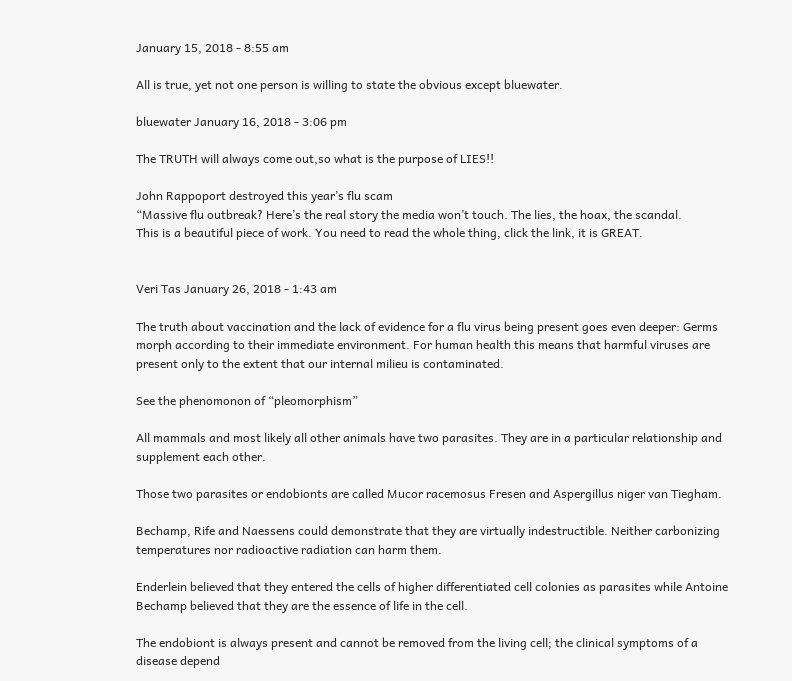January 15, 2018 - 8:55 am

All is true, yet not one person is willing to state the obvious except bluewater.

bluewater January 16, 2018 - 3:06 pm

The TRUTH will always come out,so what is the purpose of LIES!!

John Rappoport destroyed this year’s flu scam
“Massive flu outbreak? Here’s the real story the media won’t touch. The lies, the hoax, the scandal.
This is a beautiful piece of work. You need to read the whole thing, click the link, it is GREAT.


Veri Tas January 26, 2018 - 1:43 am

The truth about vaccination and the lack of evidence for a flu virus being present goes even deeper: Germs morph according to their immediate environment. For human health this means that harmful viruses are present only to the extent that our internal milieu is contaminated.

See the phenomonon of “pleomorphism”

All mammals and most likely all other animals have two parasites. They are in a particular relationship and supplement each other.

Those two parasites or endobionts are called Mucor racemosus Fresen and Aspergillus niger van Tiegham.

Bechamp, Rife and Naessens could demonstrate that they are virtually indestructible. Neither carbonizing temperatures nor radioactive radiation can harm them.

Enderlein believed that they entered the cells of higher differentiated cell colonies as parasites while Antoine Bechamp believed that they are the essence of life in the cell.

The endobiont is always present and cannot be removed from the living cell; the clinical symptoms of a disease depend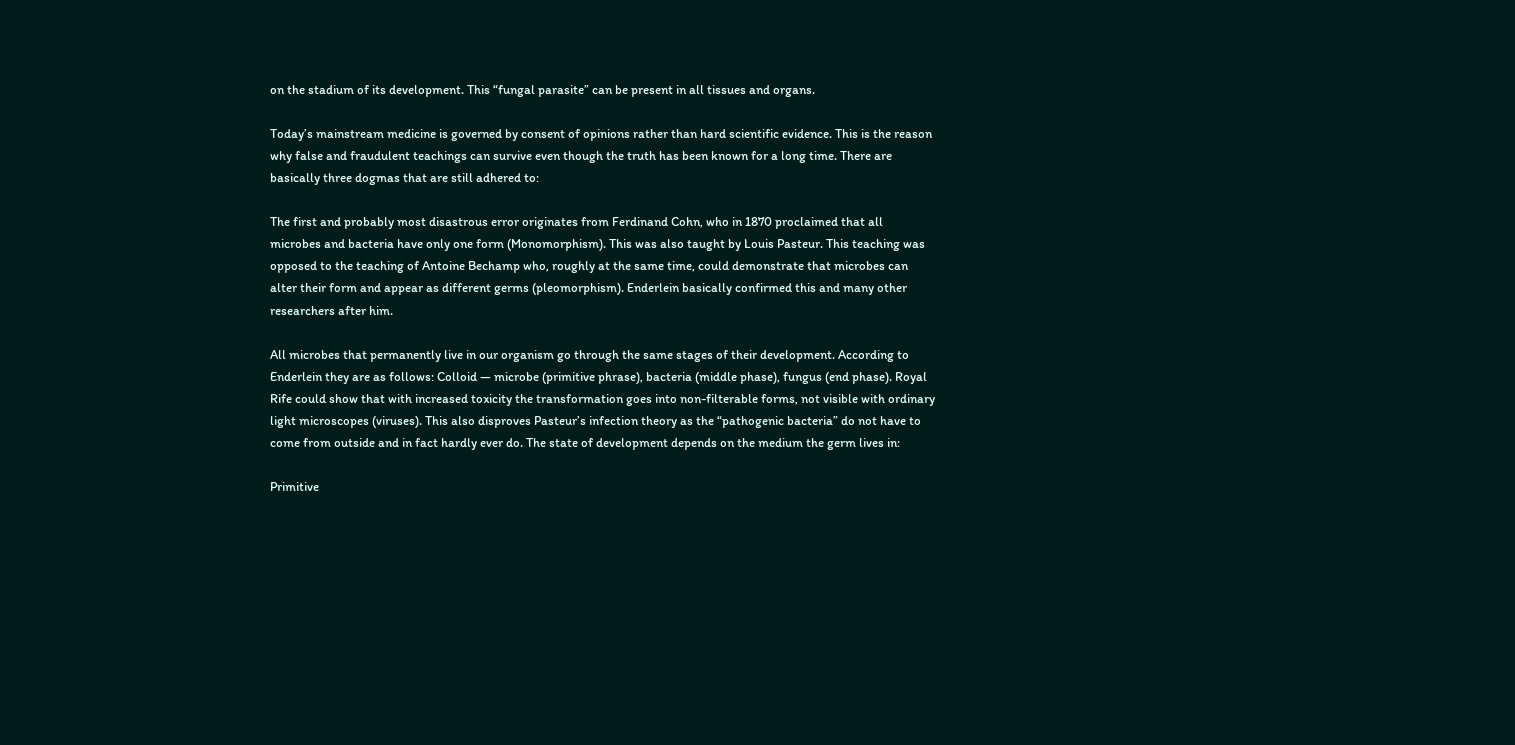on the stadium of its development. This “fungal parasite” can be present in all tissues and organs.

Today’s mainstream medicine is governed by consent of opinions rather than hard scientific evidence. This is the reason why false and fraudulent teachings can survive even though the truth has been known for a long time. There are basically three dogmas that are still adhered to:

The first and probably most disastrous error originates from Ferdinand Cohn, who in 1870 proclaimed that all microbes and bacteria have only one form (Monomorphism). This was also taught by Louis Pasteur. This teaching was opposed to the teaching of Antoine Bechamp who, roughly at the same time, could demonstrate that microbes can alter their form and appear as different germs (pleomorphism). Enderlein basically confirmed this and many other researchers after him.

All microbes that permanently live in our organism go through the same stages of their development. According to Enderlein they are as follows: Colloid — microbe (primitive phrase), bacteria (middle phase), fungus (end phase). Royal Rife could show that with increased toxicity the transformation goes into non-filterable forms, not visible with ordinary light microscopes (viruses). This also disproves Pasteur’s infection theory as the “pathogenic bacteria” do not have to come from outside and in fact hardly ever do. The state of development depends on the medium the germ lives in:

Primitive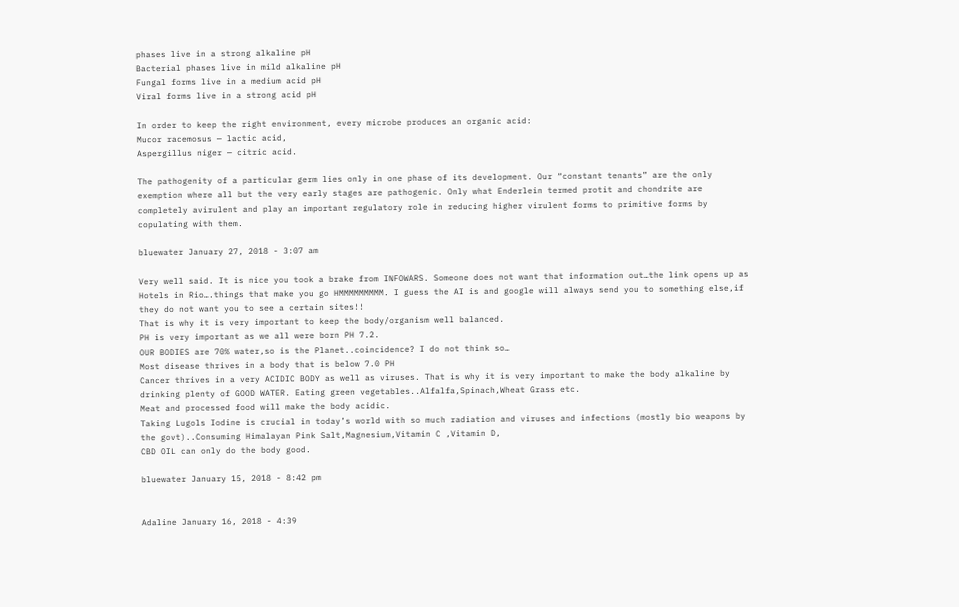phases live in a strong alkaline pH
Bacterial phases live in mild alkaline pH
Fungal forms live in a medium acid pH
Viral forms live in a strong acid pH

In order to keep the right environment, every microbe produces an organic acid:
Mucor racemosus — lactic acid,
Aspergillus niger — citric acid.

The pathogenity of a particular germ lies only in one phase of its development. Our “constant tenants” are the only exemption where all but the very early stages are pathogenic. Only what Enderlein termed protit and chondrite are completely avirulent and play an important regulatory role in reducing higher virulent forms to primitive forms by copulating with them.

bluewater January 27, 2018 - 3:07 am

Very well said. It is nice you took a brake from INFOWARS. Someone does not want that information out…the link opens up as Hotels in Rio….things that make you go HMMMMMMMMM. I guess the AI is and google will always send you to something else,if they do not want you to see a certain sites!!
That is why it is very important to keep the body/organism well balanced.
PH is very important as we all were born PH 7.2.
OUR BODIES are 70% water,so is the Planet..coincidence? I do not think so…
Most disease thrives in a body that is below 7.0 PH
Cancer thrives in a very ACIDIC BODY as well as viruses. That is why it is very important to make the body alkaline by drinking plenty of GOOD WATER. Eating green vegetables..Alfalfa,Spinach,Wheat Grass etc.
Meat and processed food will make the body acidic.
Taking Lugols Iodine is crucial in today’s world with so much radiation and viruses and infections (mostly bio weapons by the govt)..Consuming Himalayan Pink Salt,Magnesium,Vitamin C ,Vitamin D,
CBD OIL can only do the body good.

bluewater January 15, 2018 - 8:42 pm


Adaline January 16, 2018 - 4:39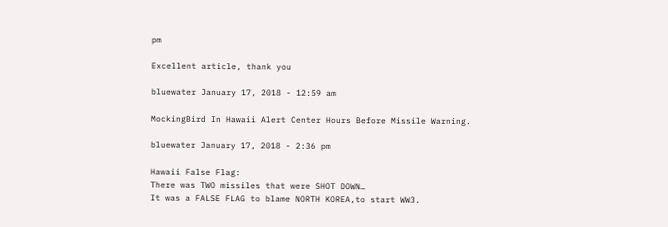pm

Excellent article, thank you

bluewater January 17, 2018 - 12:59 am

MockingBird In Hawaii Alert Center Hours Before Missile Warning.

bluewater January 17, 2018 - 2:36 pm

Hawaii False Flag:
There was TWO missiles that were SHOT DOWN…
It was a FALSE FLAG to blame NORTH KOREA,to start WW3.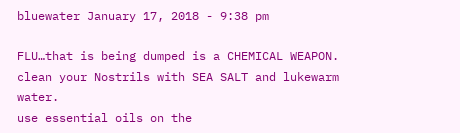bluewater January 17, 2018 - 9:38 pm

FLU…that is being dumped is a CHEMICAL WEAPON.
clean your Nostrils with SEA SALT and lukewarm water.
use essential oils on the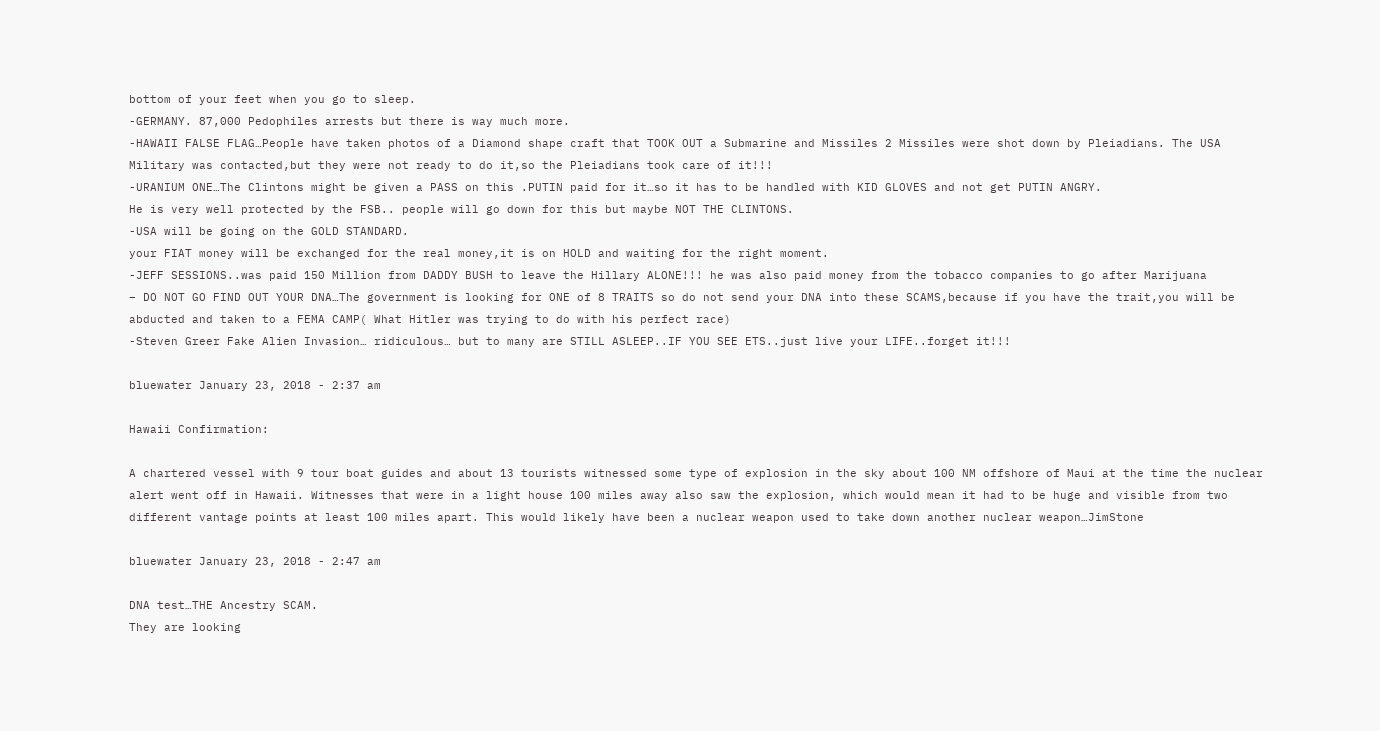bottom of your feet when you go to sleep.
-GERMANY. 87,000 Pedophiles arrests but there is way much more.
-HAWAII FALSE FLAG…People have taken photos of a Diamond shape craft that TOOK OUT a Submarine and Missiles 2 Missiles were shot down by Pleiadians. The USA Military was contacted,but they were not ready to do it,so the Pleiadians took care of it!!!
-URANIUM ONE…The Clintons might be given a PASS on this .PUTIN paid for it…so it has to be handled with KID GLOVES and not get PUTIN ANGRY.
He is very well protected by the FSB.. people will go down for this but maybe NOT THE CLINTONS.
-USA will be going on the GOLD STANDARD.
your FIAT money will be exchanged for the real money,it is on HOLD and waiting for the right moment.
-JEFF SESSIONS..was paid 150 Million from DADDY BUSH to leave the Hillary ALONE!!! he was also paid money from the tobacco companies to go after Marijuana
– DO NOT GO FIND OUT YOUR DNA…The government is looking for ONE of 8 TRAITS so do not send your DNA into these SCAMS,because if you have the trait,you will be abducted and taken to a FEMA CAMP( What Hitler was trying to do with his perfect race)
-Steven Greer Fake Alien Invasion… ridiculous… but to many are STILL ASLEEP..IF YOU SEE ETS..just live your LIFE..forget it!!!

bluewater January 23, 2018 - 2:37 am

Hawaii Confirmation:

A chartered vessel with 9 tour boat guides and about 13 tourists witnessed some type of explosion in the sky about 100 NM offshore of Maui at the time the nuclear alert went off in Hawaii. Witnesses that were in a light house 100 miles away also saw the explosion, which would mean it had to be huge and visible from two different vantage points at least 100 miles apart. This would likely have been a nuclear weapon used to take down another nuclear weapon…JimStone

bluewater January 23, 2018 - 2:47 am

DNA test…THE Ancestry SCAM.
They are looking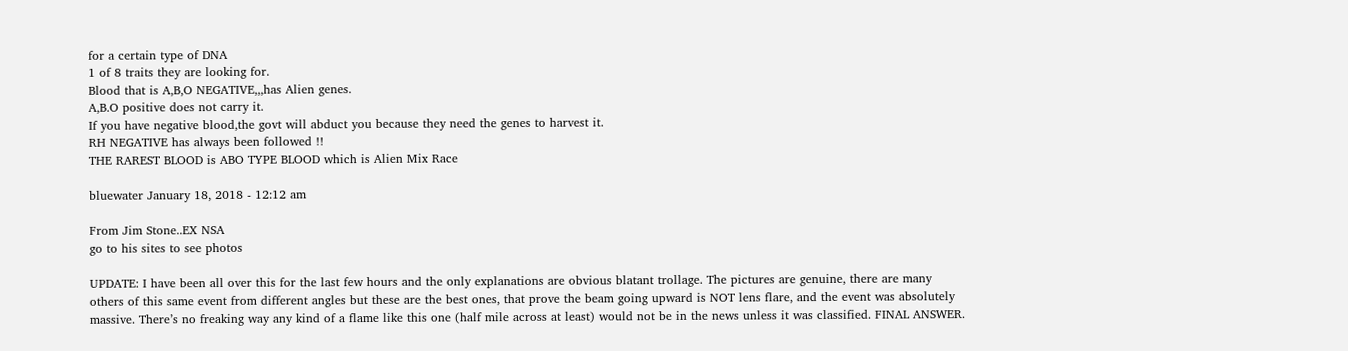for a certain type of DNA
1 of 8 traits they are looking for.
Blood that is A,B,O NEGATIVE,,,has Alien genes.
A,B.O positive does not carry it.
If you have negative blood,the govt will abduct you because they need the genes to harvest it.
RH NEGATIVE has always been followed !!
THE RAREST BLOOD is ABO TYPE BLOOD which is Alien Mix Race

bluewater January 18, 2018 - 12:12 am

From Jim Stone..EX NSA
go to his sites to see photos

UPDATE: I have been all over this for the last few hours and the only explanations are obvious blatant trollage. The pictures are genuine, there are many others of this same event from different angles but these are the best ones, that prove the beam going upward is NOT lens flare, and the event was absolutely massive. There’s no freaking way any kind of a flame like this one (half mile across at least) would not be in the news unless it was classified. FINAL ANSWER.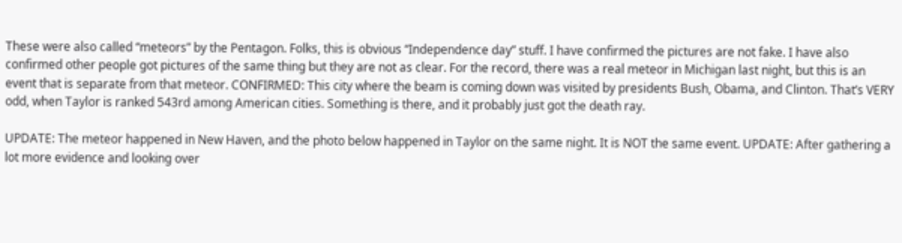These were also called “meteors” by the Pentagon. Folks, this is obvious “Independence day” stuff. I have confirmed the pictures are not fake. I have also confirmed other people got pictures of the same thing but they are not as clear. For the record, there was a real meteor in Michigan last night, but this is an event that is separate from that meteor. CONFIRMED: This city where the beam is coming down was visited by presidents Bush, Obama, and Clinton. That’s VERY odd, when Taylor is ranked 543rd among American cities. Something is there, and it probably just got the death ray.

UPDATE: The meteor happened in New Haven, and the photo below happened in Taylor on the same night. It is NOT the same event. UPDATE: After gathering a lot more evidence and looking over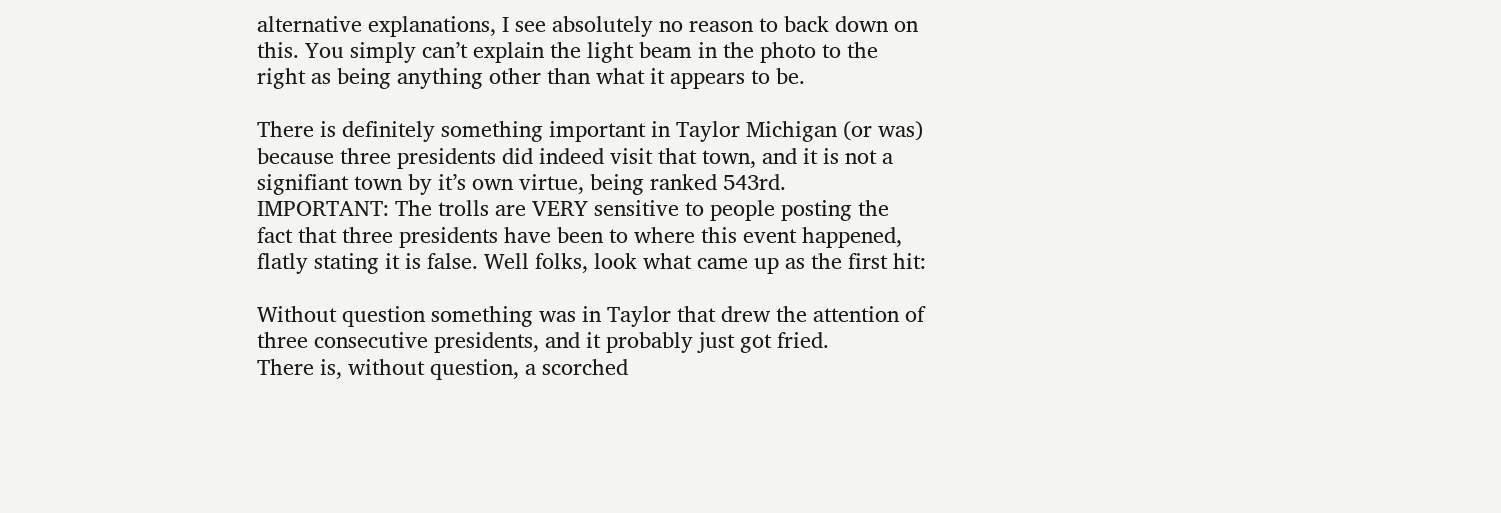alternative explanations, I see absolutely no reason to back down on this. You simply can’t explain the light beam in the photo to the right as being anything other than what it appears to be.

There is definitely something important in Taylor Michigan (or was) because three presidents did indeed visit that town, and it is not a signifiant town by it’s own virtue, being ranked 543rd.
IMPORTANT: The trolls are VERY sensitive to people posting the fact that three presidents have been to where this event happened, flatly stating it is false. Well folks, look what came up as the first hit:

Without question something was in Taylor that drew the attention of three consecutive presidents, and it probably just got fried.
There is, without question, a scorched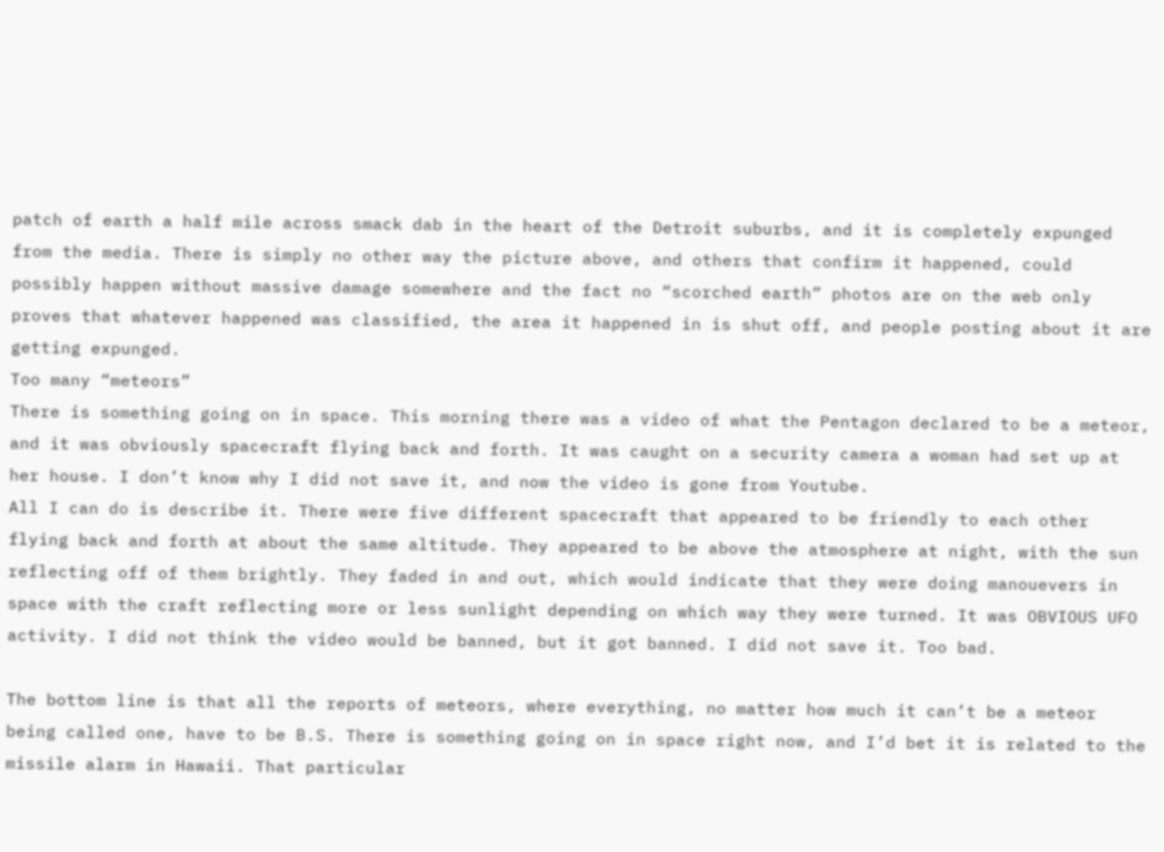patch of earth a half mile across smack dab in the heart of the Detroit suburbs, and it is completely expunged from the media. There is simply no other way the picture above, and others that confirm it happened, could possibly happen without massive damage somewhere and the fact no “scorched earth” photos are on the web only proves that whatever happened was classified, the area it happened in is shut off, and people posting about it are getting expunged.
Too many “meteors”
There is something going on in space. This morning there was a video of what the Pentagon declared to be a meteor, and it was obviously spacecraft flying back and forth. It was caught on a security camera a woman had set up at her house. I don’t know why I did not save it, and now the video is gone from Youtube.
All I can do is describe it. There were five different spacecraft that appeared to be friendly to each other flying back and forth at about the same altitude. They appeared to be above the atmosphere at night, with the sun reflecting off of them brightly. They faded in and out, which would indicate that they were doing manouevers in space with the craft reflecting more or less sunlight depending on which way they were turned. It was OBVIOUS UFO activity. I did not think the video would be banned, but it got banned. I did not save it. Too bad.

The bottom line is that all the reports of meteors, where everything, no matter how much it can’t be a meteor being called one, have to be B.S. There is something going on in space right now, and I’d bet it is related to the missile alarm in Hawaii. That particular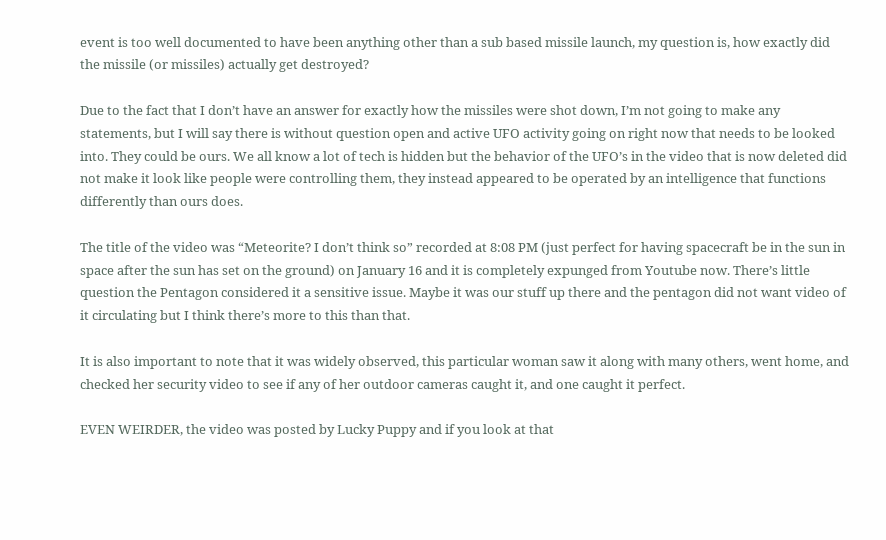event is too well documented to have been anything other than a sub based missile launch, my question is, how exactly did the missile (or missiles) actually get destroyed?

Due to the fact that I don’t have an answer for exactly how the missiles were shot down, I’m not going to make any statements, but I will say there is without question open and active UFO activity going on right now that needs to be looked into. They could be ours. We all know a lot of tech is hidden but the behavior of the UFO’s in the video that is now deleted did not make it look like people were controlling them, they instead appeared to be operated by an intelligence that functions differently than ours does.

The title of the video was “Meteorite? I don’t think so” recorded at 8:08 PM (just perfect for having spacecraft be in the sun in space after the sun has set on the ground) on January 16 and it is completely expunged from Youtube now. There’s little question the Pentagon considered it a sensitive issue. Maybe it was our stuff up there and the pentagon did not want video of it circulating but I think there’s more to this than that.

It is also important to note that it was widely observed, this particular woman saw it along with many others, went home, and checked her security video to see if any of her outdoor cameras caught it, and one caught it perfect.

EVEN WEIRDER, the video was posted by Lucky Puppy and if you look at that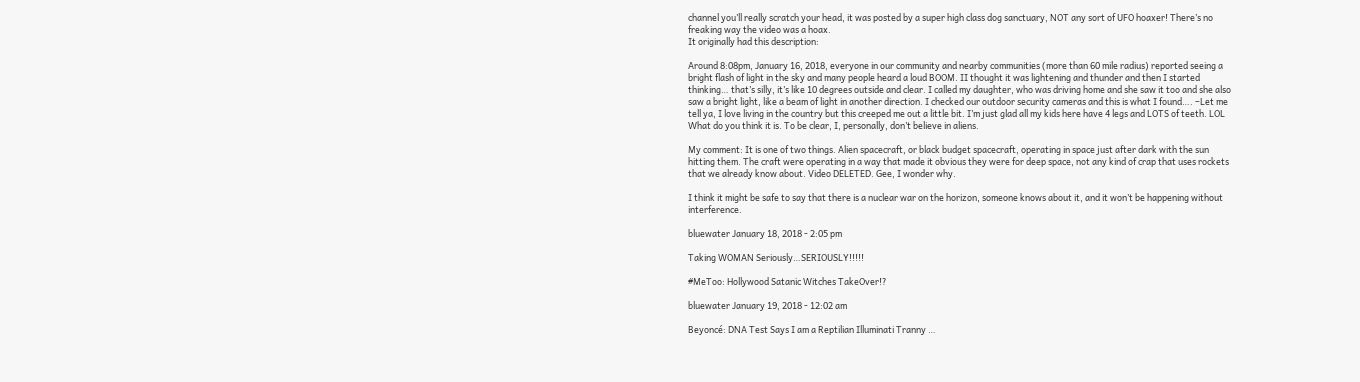channel you’ll really scratch your head, it was posted by a super high class dog sanctuary, NOT any sort of UFO hoaxer! There’s no freaking way the video was a hoax.
It originally had this description:

Around 8:08pm, January 16, 2018, everyone in our community and nearby communities (more than 60 mile radius) reported seeing a bright flash of light in the sky and many people heard a loud BOOM. II thought it was lightening and thunder and then I started thinking… that’s silly, it’s like 10 degrees outside and clear. I called my daughter, who was driving home and she saw it too and she also saw a bright light, like a beam of light in another direction. I checked our outdoor security cameras and this is what I found…. –Let me tell ya, I love living in the country but this creeped me out a little bit. I’m just glad all my kids here have 4 legs and LOTS of teeth. LOL What do you think it is. To be clear, I, personally, don’t believe in aliens.

My comment: It is one of two things. Alien spacecraft, or black budget spacecraft, operating in space just after dark with the sun hitting them. The craft were operating in a way that made it obvious they were for deep space, not any kind of crap that uses rockets that we already know about. Video DELETED. Gee, I wonder why.

I think it might be safe to say that there is a nuclear war on the horizon, someone knows about it, and it won’t be happening without interference.

bluewater January 18, 2018 - 2:05 pm

Taking WOMAN Seriously…SERIOUSLY!!!!!

#MeToo: Hollywood Satanic Witches TakeOver!?

bluewater January 19, 2018 - 12:02 am

Beyoncé: DNA Test Says I am a Reptilian Illuminati Tranny …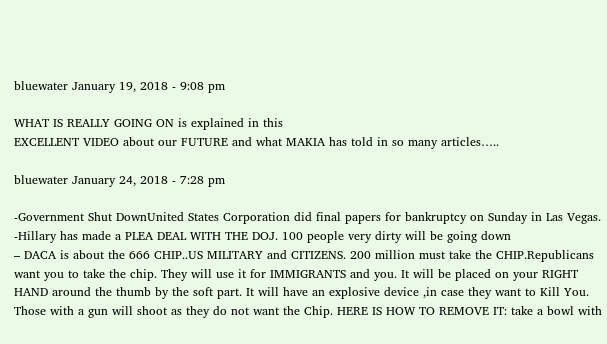bluewater January 19, 2018 - 9:08 pm

WHAT IS REALLY GOING ON is explained in this
EXCELLENT VIDEO about our FUTURE and what MAKIA has told in so many articles…..

bluewater January 24, 2018 - 7:28 pm

-Government Shut DownUnited States Corporation did final papers for bankruptcy on Sunday in Las Vegas.
-Hillary has made a PLEA DEAL WITH THE DOJ. 100 people very dirty will be going down
– DACA is about the 666 CHIP..US MILITARY and CITIZENS. 200 million must take the CHIP.Republicans want you to take the chip. They will use it for IMMIGRANTS and you. It will be placed on your RIGHT HAND around the thumb by the soft part. It will have an explosive device ,in case they want to Kill You. Those with a gun will shoot as they do not want the Chip. HERE IS HOW TO REMOVE IT: take a bowl with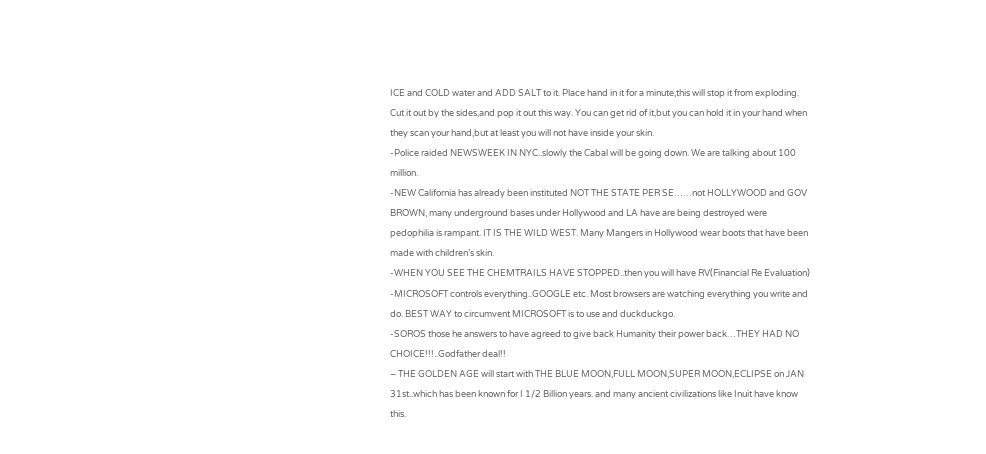ICE and COLD water and ADD SALT to it. Place hand in it for a minute,this will stop it from exploding. Cut it out by the sides,and pop it out this way. You can get rid of it,but you can hold it in your hand when they scan your hand,but at least you will not have inside your skin.
-Police raided NEWSWEEK IN NYC..slowly the Cabal will be going down. We are talking about 100 million.
-NEW California has already been instituted NOT THE STATE PER SE……not HOLLYWOOD and GOV BROWN, many underground bases under Hollywood and LA have are being destroyed were pedophilia is rampant. IT IS THE WILD WEST. Many Mangers in Hollywood wear boots that have been made with children’s skin.
-WHEN YOU SEE THE CHEMTRAILS HAVE STOPPED..then you will have RV(Financial Re Evaluation)
-MICROSOFT controls everything..GOOGLE etc. Most browsers are watching everything you write and do. BEST WAY to circumvent MICROSOFT is to use and duckduckgo.
-SOROS those he answers to have agreed to give back Humanity their power back…THEY HAD NO CHOICE!!!..Godfather deal!!
– THE GOLDEN AGE will start with THE BLUE MOON,FULL MOON,SUPER MOON,ECLIPSE on JAN 31st..which has been known for I 1/2 Billion years. and many ancient civilizations like Inuit have know this.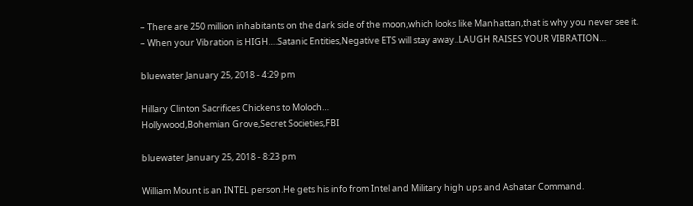– There are 250 million inhabitants on the dark side of the moon,which looks like Manhattan,that is why you never see it.
– When your Vibration is HIGH….Satanic Entities,Negative ETS will stay away..LAUGH RAISES YOUR VIBRATION…

bluewater January 25, 2018 - 4:29 pm

Hillary Clinton Sacrifices Chickens to Moloch…
Hollywood,Bohemian Grove,Secret Societies,FBI

bluewater January 25, 2018 - 8:23 pm

William Mount is an INTEL person.He gets his info from Intel and Military high ups and Ashatar Command.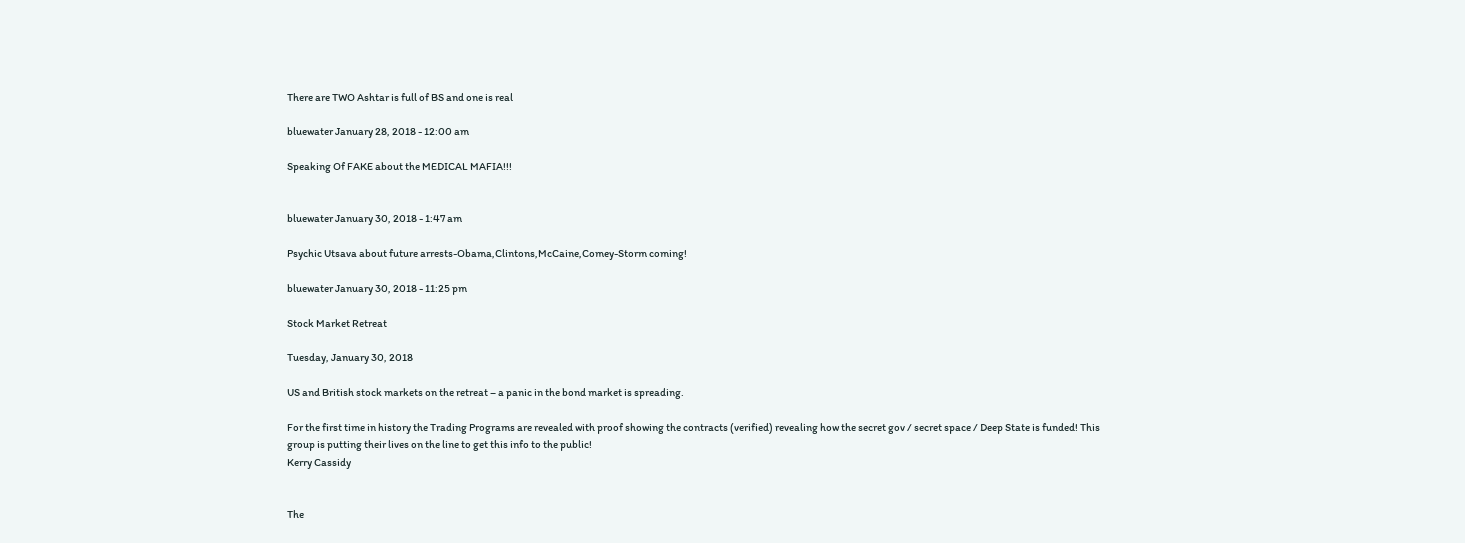There are TWO Ashtar is full of BS and one is real

bluewater January 28, 2018 - 12:00 am

Speaking Of FAKE about the MEDICAL MAFIA!!!


bluewater January 30, 2018 - 1:47 am

Psychic Utsava about future arrests-Obama,Clintons,McCaine,Comey-Storm coming!

bluewater January 30, 2018 - 11:25 pm

Stock Market Retreat

Tuesday, January 30, 2018

US and British stock markets on the retreat – a panic in the bond market is spreading.

For the first time in history the Trading Programs are revealed with proof showing the contracts (verified) revealing how the secret gov / secret space / Deep State is funded! This group is putting their lives on the line to get this info to the public!
Kerry Cassidy


The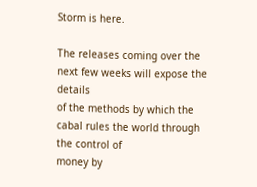Storm is here.

The releases coming over the next few weeks will expose the details
of the methods by which the cabal rules the world through the control of
money by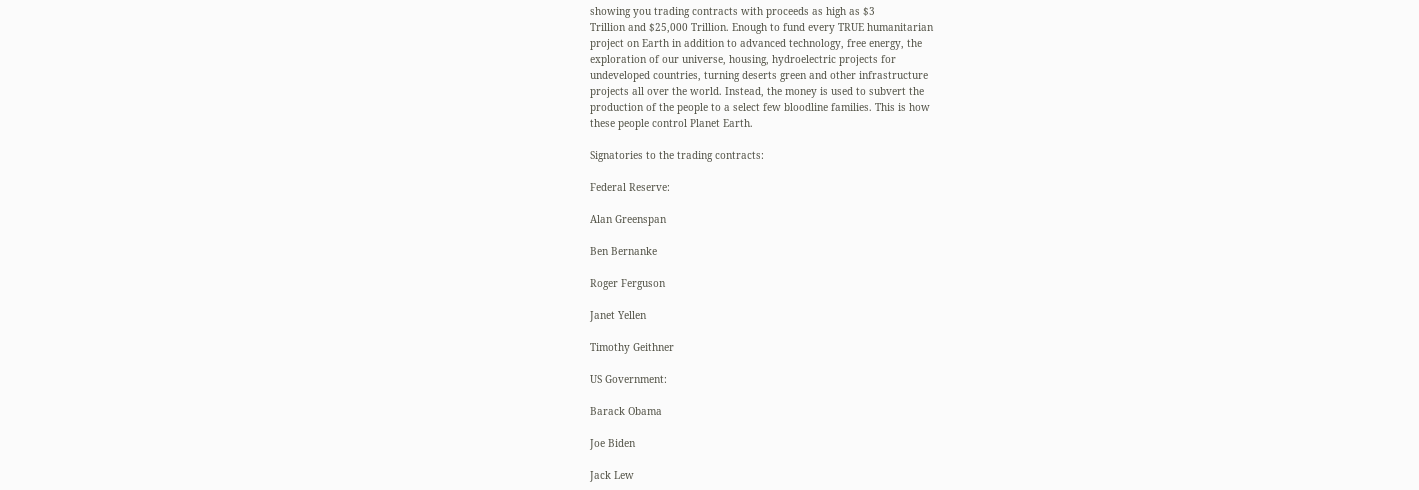showing you trading contracts with proceeds as high as $3
Trillion and $25,000 Trillion. Enough to fund every TRUE humanitarian
project on Earth in addition to advanced technology, free energy, the
exploration of our universe, housing, hydroelectric projects for
undeveloped countries, turning deserts green and other infrastructure
projects all over the world. Instead, the money is used to subvert the
production of the people to a select few bloodline families. This is how
these people control Planet Earth.

Signatories to the trading contracts:

Federal Reserve:

Alan Greenspan

Ben Bernanke

Roger Ferguson

Janet Yellen

Timothy Geithner

US Government:

Barack Obama

Joe Biden

Jack Lew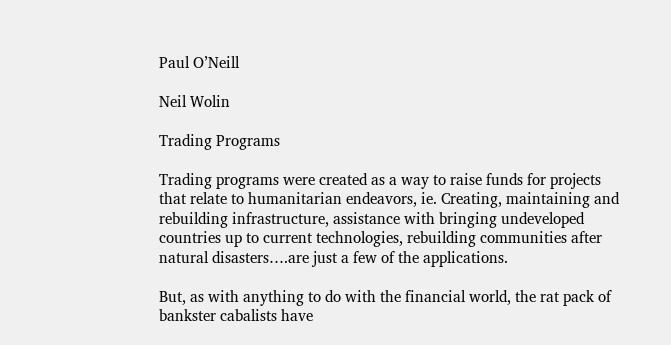Paul O’Neill

Neil Wolin

Trading Programs

Trading programs were created as a way to raise funds for projects
that relate to humanitarian endeavors, ie. Creating, maintaining and
rebuilding infrastructure, assistance with bringing undeveloped
countries up to current technologies, rebuilding communities after
natural disasters….are just a few of the applications.

But, as with anything to do with the financial world, the rat pack of
bankster cabalists have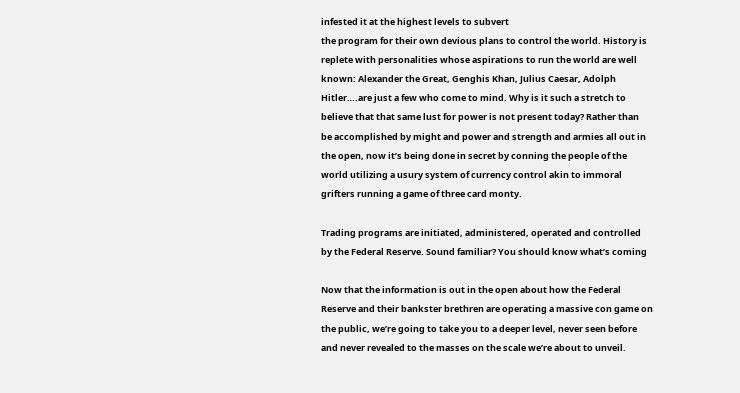infested it at the highest levels to subvert
the program for their own devious plans to control the world. History is
replete with personalities whose aspirations to run the world are well
known: Alexander the Great, Genghis Khan, Julius Caesar, Adolph
Hitler….are just a few who come to mind. Why is it such a stretch to
believe that that same lust for power is not present today? Rather than
be accomplished by might and power and strength and armies all out in
the open, now it’s being done in secret by conning the people of the
world utilizing a usury system of currency control akin to immoral
grifters running a game of three card monty.

Trading programs are initiated, administered, operated and controlled
by the Federal Reserve. Sound familiar? You should know what’s coming

Now that the information is out in the open about how the Federal
Reserve and their bankster brethren are operating a massive con game on
the public, we’re going to take you to a deeper level, never seen before
and never revealed to the masses on the scale we’re about to unveil.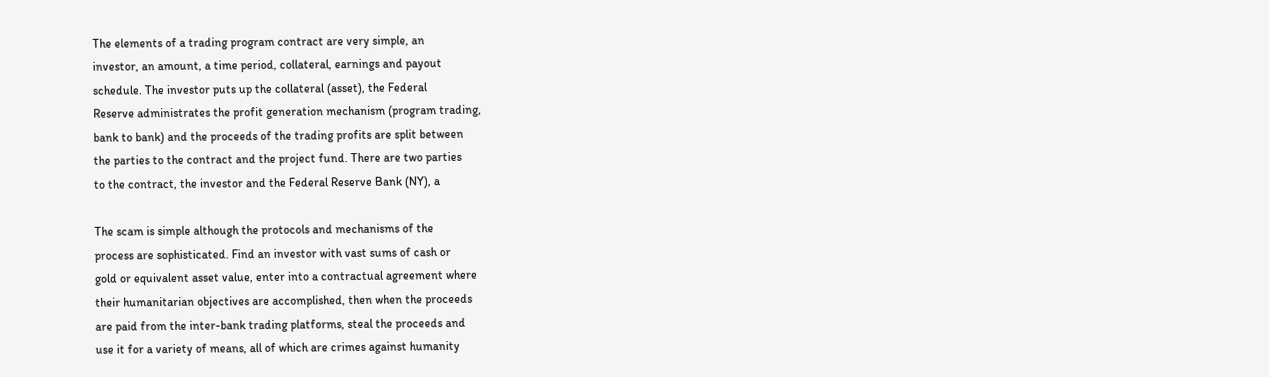The elements of a trading program contract are very simple, an
investor, an amount, a time period, collateral, earnings and payout
schedule. The investor puts up the collateral (asset), the Federal
Reserve administrates the profit generation mechanism (program trading,
bank to bank) and the proceeds of the trading profits are split between
the parties to the contract and the project fund. There are two parties
to the contract, the investor and the Federal Reserve Bank (NY), a

The scam is simple although the protocols and mechanisms of the
process are sophisticated. Find an investor with vast sums of cash or
gold or equivalent asset value, enter into a contractual agreement where
their humanitarian objectives are accomplished, then when the proceeds
are paid from the inter-bank trading platforms, steal the proceeds and
use it for a variety of means, all of which are crimes against humanity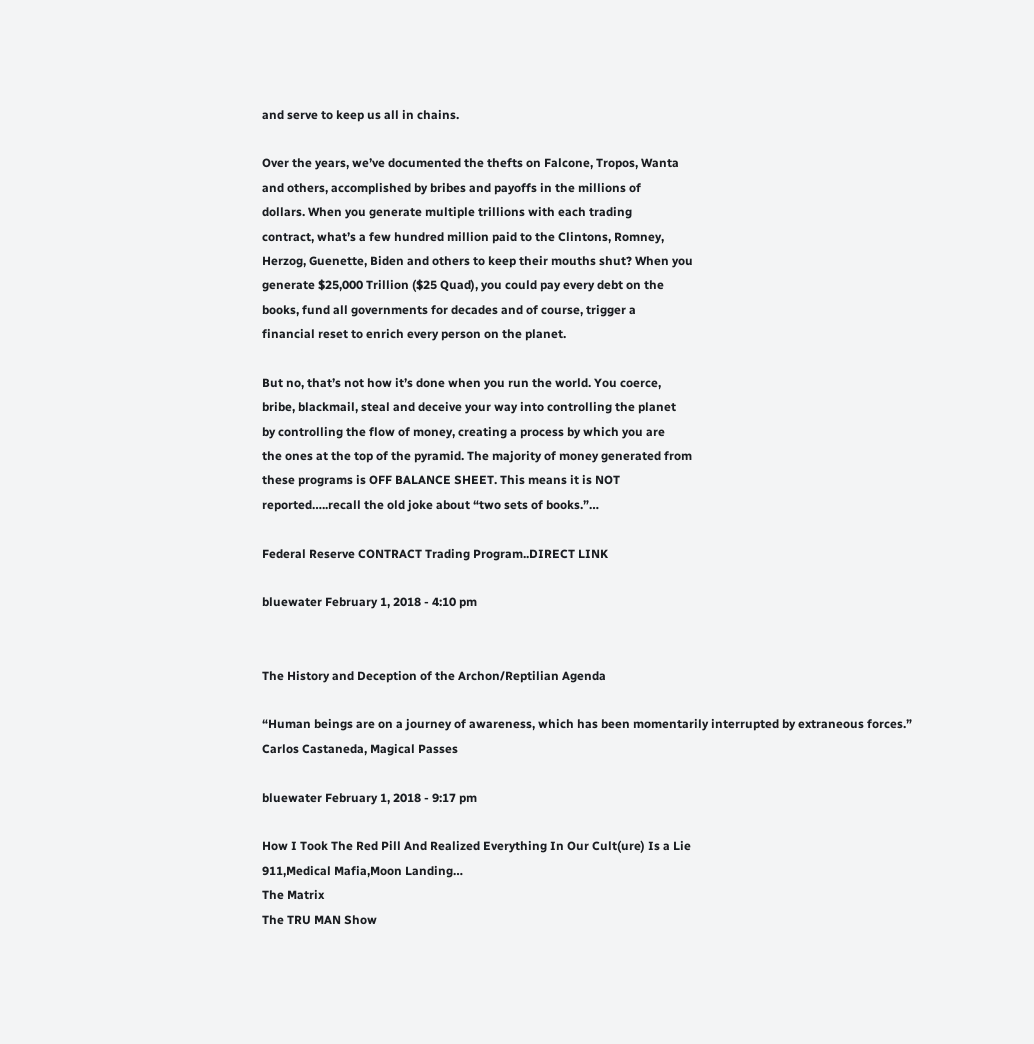and serve to keep us all in chains.

Over the years, we’ve documented the thefts on Falcone, Tropos, Wanta
and others, accomplished by bribes and payoffs in the millions of
dollars. When you generate multiple trillions with each trading
contract, what’s a few hundred million paid to the Clintons, Romney,
Herzog, Guenette, Biden and others to keep their mouths shut? When you
generate $25,000 Trillion ($25 Quad), you could pay every debt on the
books, fund all governments for decades and of course, trigger a
financial reset to enrich every person on the planet.

But no, that’s not how it’s done when you run the world. You coerce,
bribe, blackmail, steal and deceive your way into controlling the planet
by controlling the flow of money, creating a process by which you are
the ones at the top of the pyramid. The majority of money generated from
these programs is OFF BALANCE SHEET. This means it is NOT
reported…..recall the old joke about “two sets of books.”…

Federal Reserve CONTRACT Trading Program..DIRECT LINK

bluewater February 1, 2018 - 4:10 pm


The History and Deception of the Archon/Reptilian Agenda

“Human beings are on a journey of awareness, which has been momentarily interrupted by extraneous forces.”
Carlos Castaneda, Magical Passes

bluewater February 1, 2018 - 9:17 pm

How I Took The Red Pill And Realized Everything In Our Cult(ure) Is a Lie
911,Medical Mafia,Moon Landing…
The Matrix
The TRU MAN Show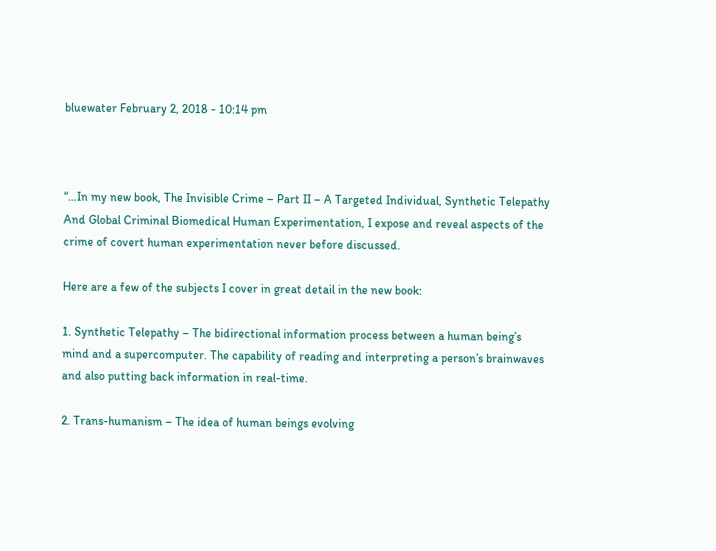bluewater February 2, 2018 - 10:14 pm



“…In my new book, The Invisible Crime – Part II – A Targeted Individual, Synthetic Telepathy And Global Criminal Biomedical Human Experimentation, I expose and reveal aspects of the crime of covert human experimentation never before discussed.

Here are a few of the subjects I cover in great detail in the new book:

1. Synthetic Telepathy – The bidirectional information process between a human being’s mind and a supercomputer. The capability of reading and interpreting a person’s brainwaves and also putting back information in real-time.

2. Trans-humanism – The idea of human beings evolving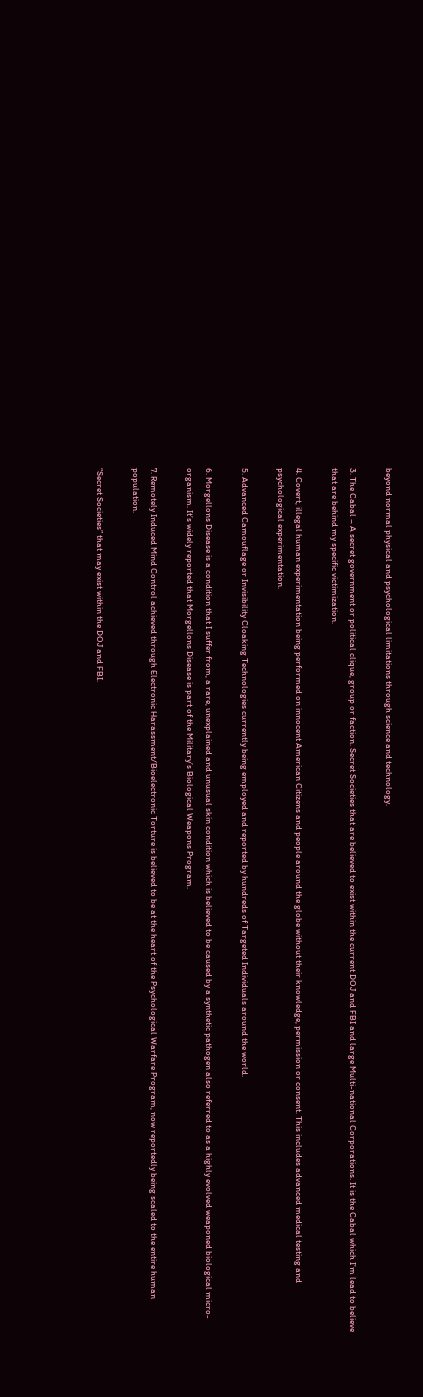beyond normal physical and psychological limitations through science and technology.

3. The Cabal – A secret government or political clique, group or faction. Secret Societies that are believed to exist within the current DOJ and FBI and large Multi-national Corporations. It is the Cabal which I’m lead to believe that are behind my specific victimization.

4. Covert, illegal human experimentation being performed on innocent American Citizens and people around the globe without their knowledge, permission or consent. This includes advanced medical testing and psychological experimentation.

5. Advanced Camouflage or Invisibility Cloaking Technologies currently being employed and reported by hundreds of Targeted Individuals around the world.

6. Morgellons Disease is a condition that I suffer from, a rare, unexplained and unusual skin condition which is believed to be caused by a synthetic pathogen also referred to as a highly evolved weaponed biological micro-organism. It’s widely reported that Morgellons Disease is part of the Military’s Biological Weapons Program.

7. Remotely Induced Mind Control achieved through Electronic Harassment/Bioelectronic Torture is believed to be at the heart of the Psychological Warfare Program, now reportedly being scaled to the entire human population.

“Secret Societies” that may exist within the DOJ and FBI.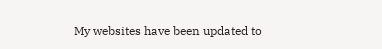My websites have been updated to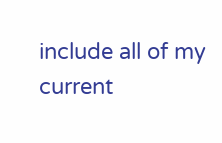include all of my current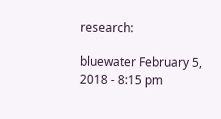research:

bluewater February 5, 2018 - 8:15 pm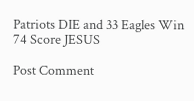Patriots DIE and 33 Eagles Win 74 Score JESUS

Post Comment